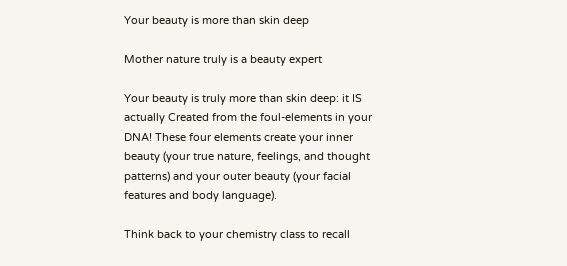Your beauty is more than skin deep

Mother nature truly is a beauty expert

Your beauty is truly more than skin deep: it IS actually Created from the foul-elements in your DNA! These four elements create your inner beauty (your true nature, feelings, and thought patterns) and your outer beauty (your facial features and body language).

Think back to your chemistry class to recall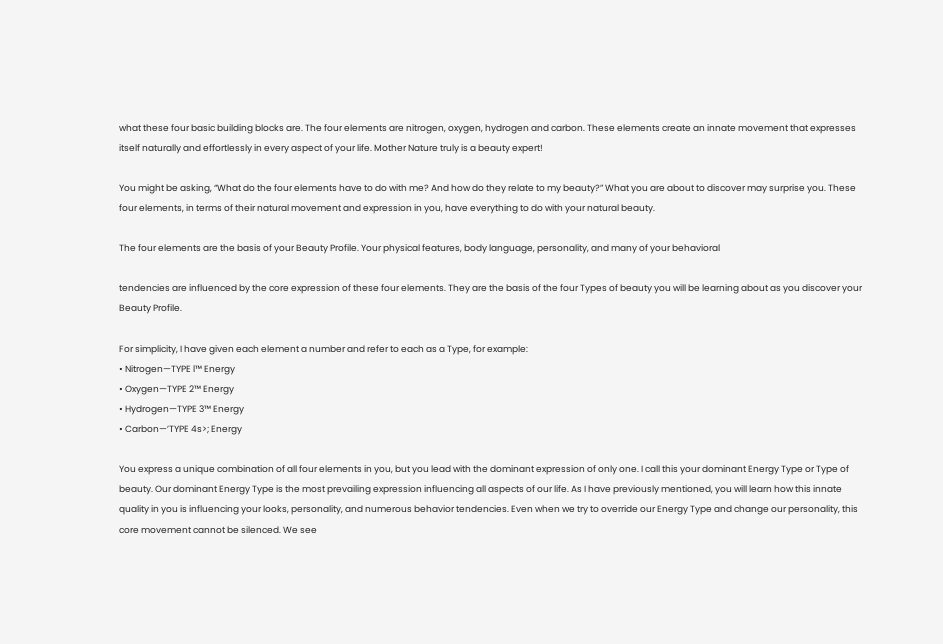what these four basic building blocks are. The four elements are nitrogen, oxygen, hydrogen and carbon. These elements create an innate movement that expresses itself naturally and effortlessly in every aspect of your life. Mother Nature truly is a beauty expert!

You might be asking, “What do the four elements have to do with me? And how do they relate to my beauty?” What you are about to discover may surprise you. These four elements, in terms of their natural movement and expression in you, have everything to do with your natural beauty.

The four elements are the basis of your Beauty Profile. Your physical features, body language, personality, and many of your behavioral

tendencies are influenced by the core expression of these four elements. They are the basis of the four Types of beauty you will be learning about as you discover your Beauty Profile.

For simplicity, I have given each element a number and refer to each as a Type, for example:
• Nitrogen—TYPE l™ Energy
• Oxygen—TYPE 2™ Energy
• Hydrogen—TYPE 3™ Energy
• Carbon—’TYPE 4s>; Energy

You express a unique combination of all four elements in you, but you lead with the dominant expression of only one. I call this your dominant Energy Type or Type of beauty. Our dominant Energy Type is the most prevailing expression influencing all aspects of our life. As I have previously mentioned, you will learn how this innate quality in you is influencing your looks, personality, and numerous behavior tendencies. Even when we try to override our Energy Type and change our personality, this core movement cannot be silenced. We see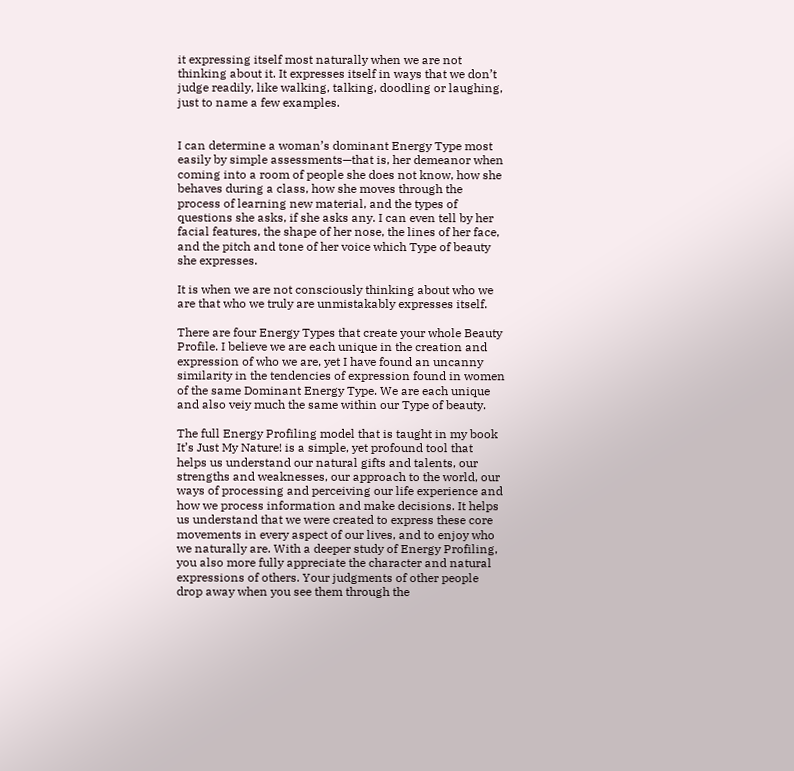it expressing itself most naturally when we are not thinking about it. It expresses itself in ways that we don’t judge readily, like walking, talking, doodling or laughing, just to name a few examples.


I can determine a woman’s dominant Energy Type most easily by simple assessments—that is, her demeanor when coming into a room of people she does not know, how she behaves during a class, how she moves through the process of learning new material, and the types of questions she asks, if she asks any. I can even tell by her facial features, the shape of her nose, the lines of her face, and the pitch and tone of her voice which Type of beauty she expresses.

It is when we are not consciously thinking about who we are that who we truly are unmistakably expresses itself.

There are four Energy Types that create your whole Beauty Profile. I believe we are each unique in the creation and expression of who we are, yet I have found an uncanny similarity in the tendencies of expression found in women of the same Dominant Energy Type. We are each unique and also veiy much the same within our Type of beauty.

The full Energy Profiling model that is taught in my book It’s Just My Nature! is a simple, yet profound tool that helps us understand our natural gifts and talents, our strengths and weaknesses, our approach to the world, our ways of processing and perceiving our life experience and how we process information and make decisions. It helps us understand that we were created to express these core movements in every aspect of our lives, and to enjoy who we naturally are. With a deeper study of Energy Profiling, you also more fully appreciate the character and natural expressions of others. Your judgments of other people drop away when you see them through the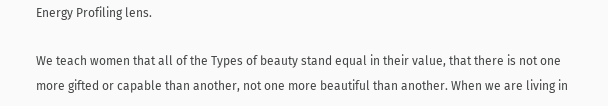Energy Profiling lens.

We teach women that all of the Types of beauty stand equal in their value, that there is not one more gifted or capable than another, not one more beautiful than another. When we are living in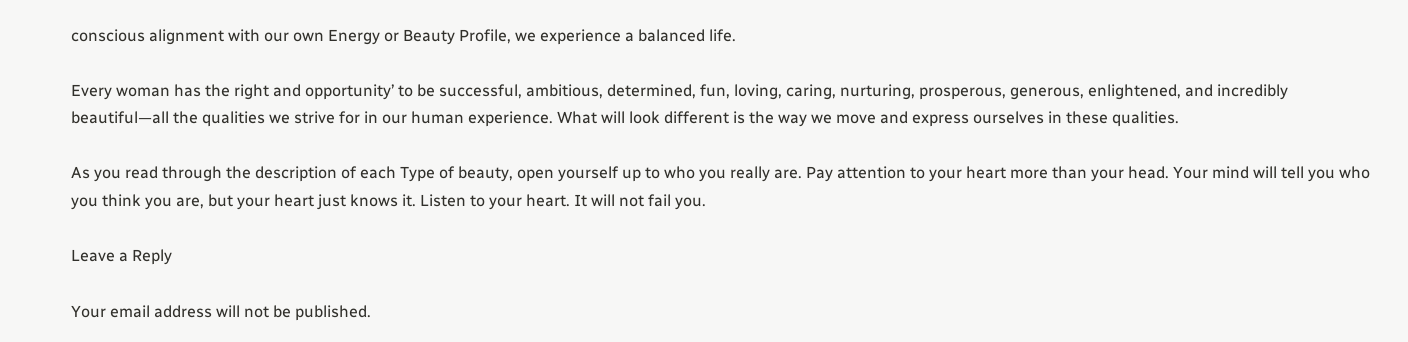conscious alignment with our own Energy or Beauty Profile, we experience a balanced life.

Every woman has the right and opportunity’ to be successful, ambitious, determined, fun, loving, caring, nurturing, prosperous, generous, enlightened, and incredibly beautiful—all the qualities we strive for in our human experience. What will look different is the way we move and express ourselves in these qualities.

As you read through the description of each Type of beauty, open yourself up to who you really are. Pay attention to your heart more than your head. Your mind will tell you who you think you are, but your heart just knows it. Listen to your heart. It will not fail you.

Leave a Reply

Your email address will not be published.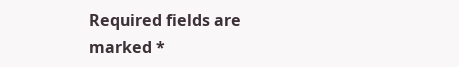Required fields are marked *